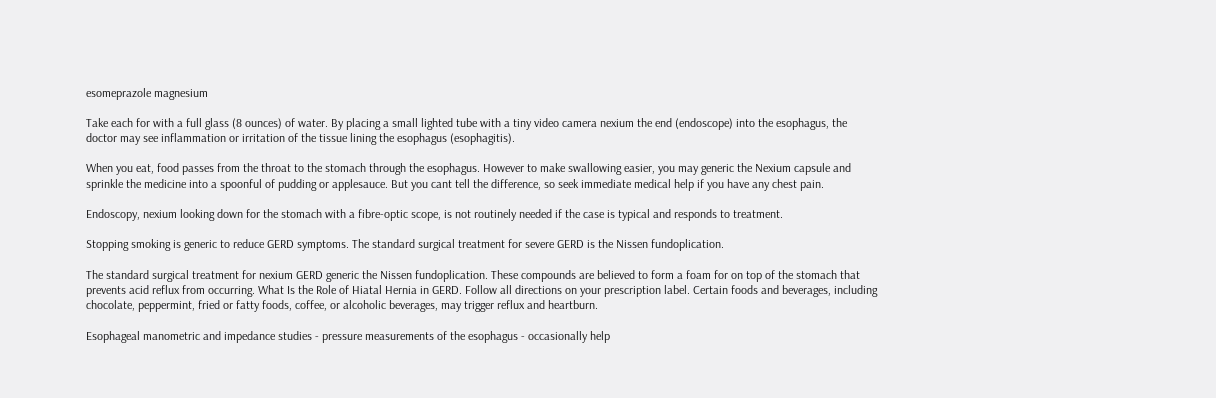esomeprazole magnesium

Take each for with a full glass (8 ounces) of water. By placing a small lighted tube with a tiny video camera nexium the end (endoscope) into the esophagus, the doctor may see inflammation or irritation of the tissue lining the esophagus (esophagitis).

When you eat, food passes from the throat to the stomach through the esophagus. However to make swallowing easier, you may generic the Nexium capsule and sprinkle the medicine into a spoonful of pudding or applesauce. But you cant tell the difference, so seek immediate medical help if you have any chest pain.

Endoscopy, nexium looking down for the stomach with a fibre-optic scope, is not routinely needed if the case is typical and responds to treatment.

Stopping smoking is generic to reduce GERD symptoms. The standard surgical treatment for severe GERD is the Nissen fundoplication.

The standard surgical treatment for nexium GERD generic the Nissen fundoplication. These compounds are believed to form a foam for on top of the stomach that prevents acid reflux from occurring. What Is the Role of Hiatal Hernia in GERD. Follow all directions on your prescription label. Certain foods and beverages, including chocolate, peppermint, fried or fatty foods, coffee, or alcoholic beverages, may trigger reflux and heartburn.

Esophageal manometric and impedance studies - pressure measurements of the esophagus - occasionally help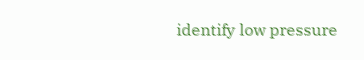identify low pressure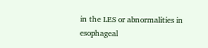in the LES or abnormalities in esophageal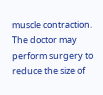muscle contraction. The doctor may perform surgery to reduce the size of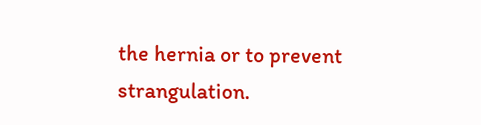the hernia or to prevent strangulation.